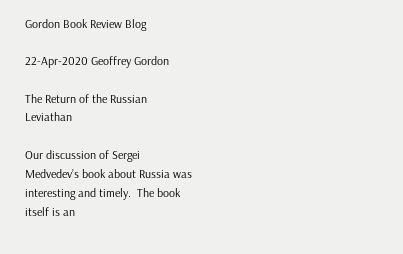Gordon Book Review Blog

22-Apr-2020 Geoffrey Gordon

The Return of the Russian Leviathan

Our discussion of Sergei Medvedev’s book about Russia was interesting and timely.  The book itself is an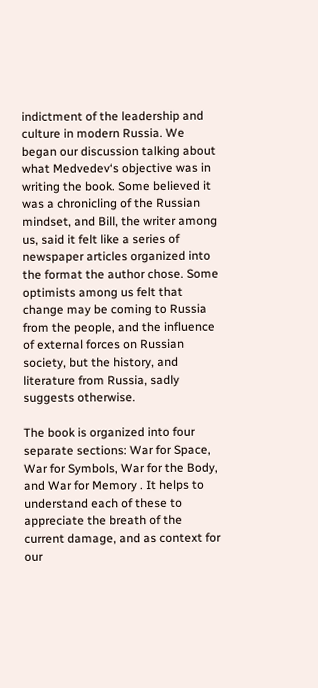indictment of the leadership and culture in modern Russia. We began our discussion talking about what Medvedev‘s objective was in writing the book. Some believed it was a chronicling of the Russian mindset, and Bill, the writer among us, said it felt like a series of newspaper articles organized into the format the author chose. Some optimists among us felt that change may be coming to Russia from the people, and the influence of external forces on Russian society, but the history, and literature from Russia, sadly suggests otherwise.

The book is organized into four separate sections: War for Space, War for Symbols, War for the Body, and War for Memory . It helps to understand each of these to appreciate the breath of the current damage, and as context for our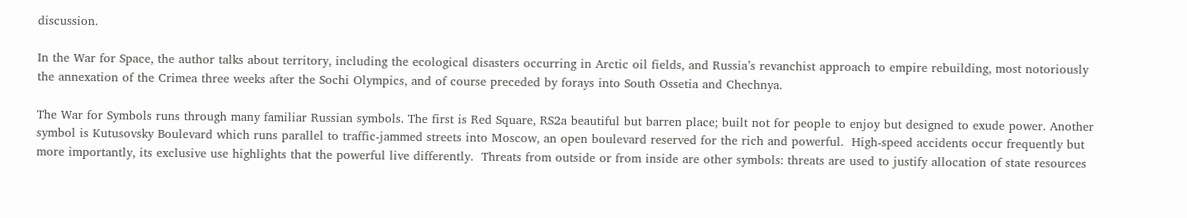discussion.

In the War for Space, the author talks about territory, including the ecological disasters occurring in Arctic oil fields, and Russia’s revanchist approach to empire rebuilding, most notoriously the annexation of the Crimea three weeks after the Sochi Olympics, and of course preceded by forays into South Ossetia and Chechnya.

The War for Symbols runs through many familiar Russian symbols. The first is Red Square, RS2a beautiful but barren place; built not for people to enjoy but designed to exude power. Another symbol is Kutusovsky Boulevard which runs parallel to traffic-jammed streets into Moscow, an open boulevard reserved for the rich and powerful.  High-speed accidents occur frequently but more importantly, its exclusive use highlights that the powerful live differently.  Threats from outside or from inside are other symbols: threats are used to justify allocation of state resources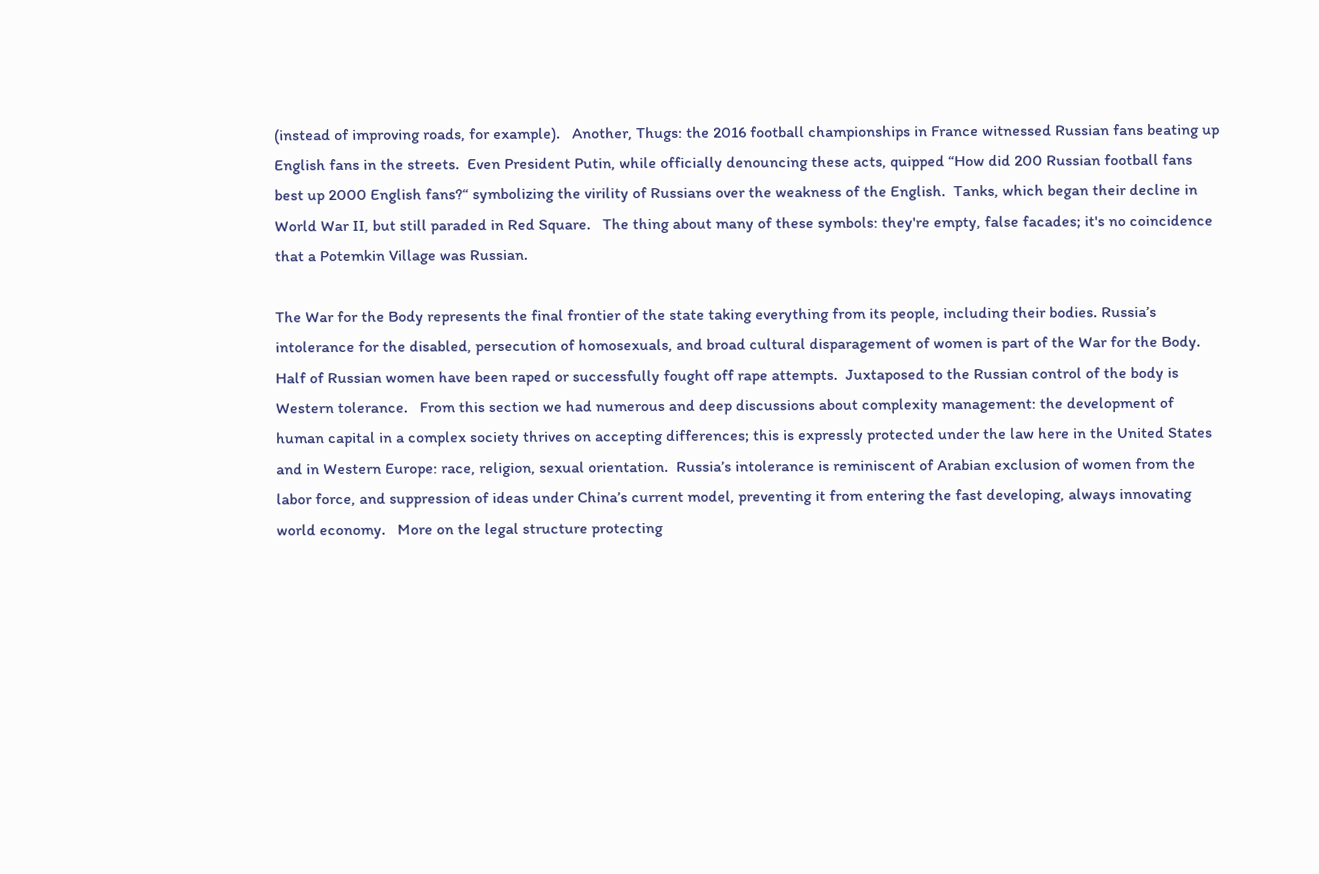(instead of improving roads, for example).   Another, Thugs: the 2016 football championships in France witnessed Russian fans beating up English fans in the streets.  Even President Putin, while officially denouncing these acts, quipped “How did 200 Russian football fans best up 2000 English fans?“ symbolizing the virility of Russians over the weakness of the English.  Tanks, which began their decline in World War II, but still paraded in Red Square.   The thing about many of these symbols: they're empty, false facades; it's no coincidence that a Potemkin Village was Russian.

The War for the Body represents the final frontier of the state taking everything from its people, including their bodies. Russia’s intolerance for the disabled, persecution of homosexuals, and broad cultural disparagement of women is part of the War for the Body. Half of Russian women have been raped or successfully fought off rape attempts.  Juxtaposed to the Russian control of the body is Western tolerance.   From this section we had numerous and deep discussions about complexity management: the development of human capital in a complex society thrives on accepting differences; this is expressly protected under the law here in the United States and in Western Europe: race, religion, sexual orientation.  Russia’s intolerance is reminiscent of Arabian exclusion of women from the labor force, and suppression of ideas under China’s current model, preventing it from entering the fast developing, always innovating world economy.   More on the legal structure protecting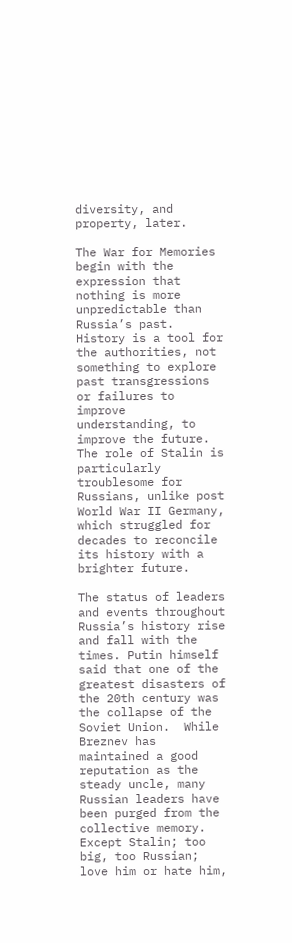diversity, and property, later.

The War for Memories begin with the expression that nothing is more unpredictable than Russia’s past.  History is a tool for the authorities, not something to explore past transgressions or failures to improve understanding, to improve the future. The role of Stalin is particularly troublesome for Russians, unlike post World War II Germany, which struggled for decades to reconcile its history with a brighter future.

The status of leaders and events throughout Russia’s history rise and fall with the times. Putin himself said that one of the greatest disasters of the 20th century was the collapse of the Soviet Union.  While Breznev has maintained a good reputation as the steady uncle, many Russian leaders have been purged from the collective memory.   Except Stalin; too big, too Russian; love him or hate him,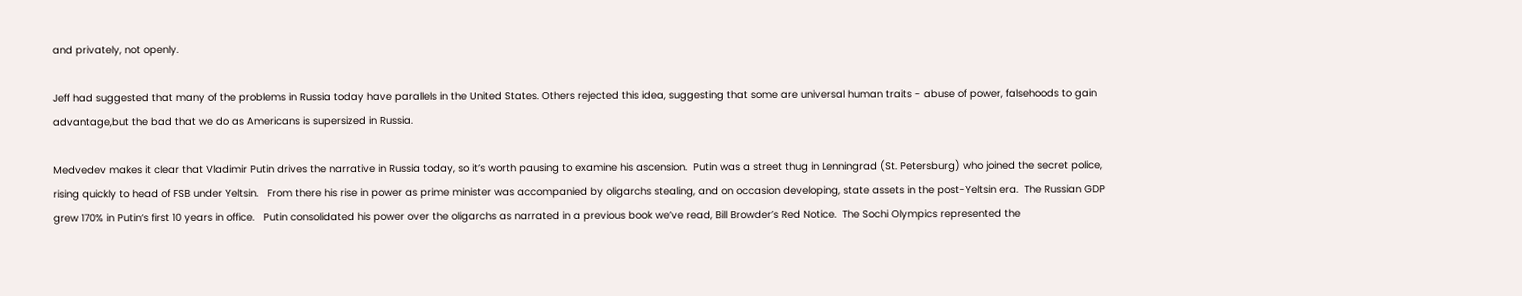and privately, not openly.

Jeff had suggested that many of the problems in Russia today have parallels in the United States. Others rejected this idea, suggesting that some are universal human traits - abuse of power, falsehoods to gain advantage,but the bad that we do as Americans is supersized in Russia.

Medvedev makes it clear that Vladimir Putin drives the narrative in Russia today, so it’s worth pausing to examine his ascension.  Putin was a street thug in Lenningrad (St. Petersburg) who joined the secret police, rising quickly to head of FSB under Yeltsin.   From there his rise in power as prime minister was accompanied by oligarchs stealing, and on occasion developing, state assets in the post-Yeltsin era.  The Russian GDP grew 170% in Putin‘s first 10 years in office.   Putin consolidated his power over the oligarchs as narrated in a previous book we’ve read, Bill Browder’s Red Notice.  The Sochi Olympics represented the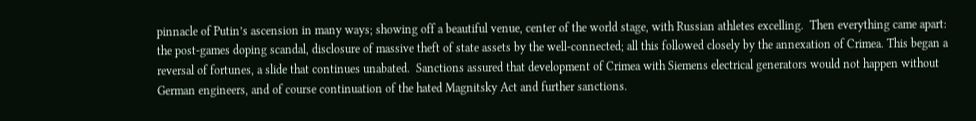pinnacle of Putin’s ascension in many ways; showing off a beautiful venue, center of the world stage, with Russian athletes excelling.  Then everything came apart: the post-games doping scandal, disclosure of massive theft of state assets by the well-connected; all this followed closely by the annexation of Crimea. This began a reversal of fortunes, a slide that continues unabated.  Sanctions assured that development of Crimea with Siemens electrical generators would not happen without German engineers, and of course continuation of the hated Magnitsky Act and further sanctions.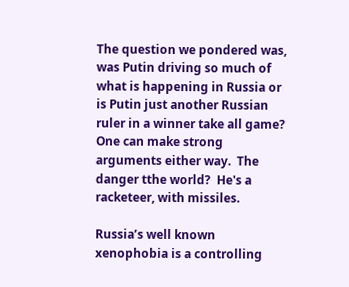The question we pondered was, was Putin driving so much of what is happening in Russia or is Putin just another Russian ruler in a winner take all game?  One can make strong arguments either way.  The danger tthe world?  He's a racketeer, with missiles.

Russia’s well known xenophobia is a controlling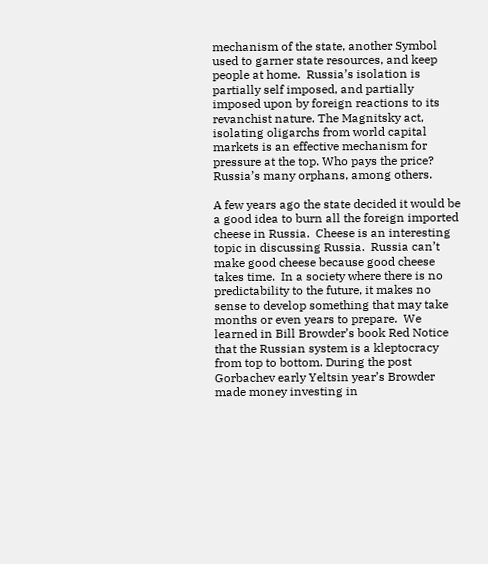mechanism of the state, another Symbol used to garner state resources, and keep people at home.  Russia’s isolation is partially self imposed, and partially imposed upon by foreign reactions to its revanchist nature. The Magnitsky act, isolating oligarchs from world capital markets is an effective mechanism for pressure at the top. Who pays the price? Russia’s many orphans, among others.

A few years ago the state decided it would be a good idea to burn all the foreign imported cheese in Russia.  Cheese is an interesting topic in discussing Russia.  Russia can’t make good cheese because good cheese takes time.  In a society where there is no predictability to the future, it makes no sense to develop something that may take months or even years to prepare.  We learned in Bill Browder’s book Red Notice that the Russian system is a kleptocracy from top to bottom. During the post Gorbachev early Yeltsin year’s Browder made money investing in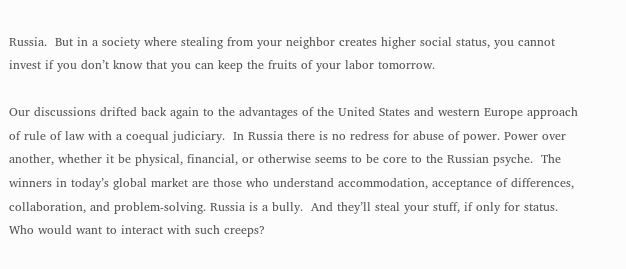Russia.  But in a society where stealing from your neighbor creates higher social status, you cannot invest if you don’t know that you can keep the fruits of your labor tomorrow.

Our discussions drifted back again to the advantages of the United States and western Europe approach of rule of law with a coequal judiciary.  In Russia there is no redress for abuse of power. Power over another, whether it be physical, financial, or otherwise seems to be core to the Russian psyche.  The winners in today’s global market are those who understand accommodation, acceptance of differences, collaboration, and problem-solving. Russia is a bully.  And they’ll steal your stuff, if only for status.  Who would want to interact with such creeps?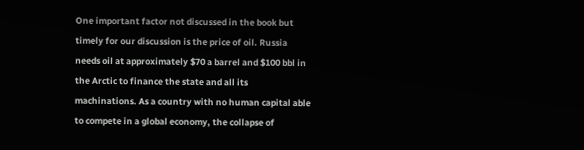One important factor not discussed in the book but timely for our discussion is the price of oil. Russia needs oil at approximately $70 a barrel and $100 bbl in the Arctic to finance the state and all its machinations. As a country with no human capital able to compete in a global economy, the collapse of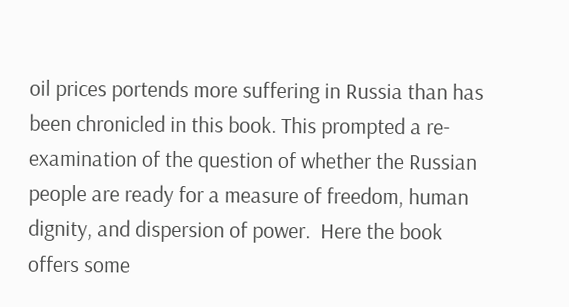oil prices portends more suffering in Russia than has been chronicled in this book. This prompted a re-examination of the question of whether the Russian people are ready for a measure of freedom, human dignity, and dispersion of power.  Here the book offers some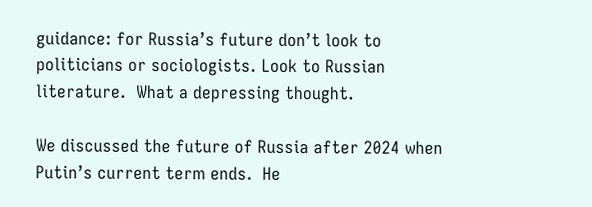guidance: for Russia’s future don’t look to politicians or sociologists. Look to Russian literature.  What a depressing thought.

We discussed the future of Russia after 2024 when Putin’s current term ends.  He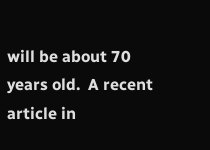will be about 70 years old.  A recent article in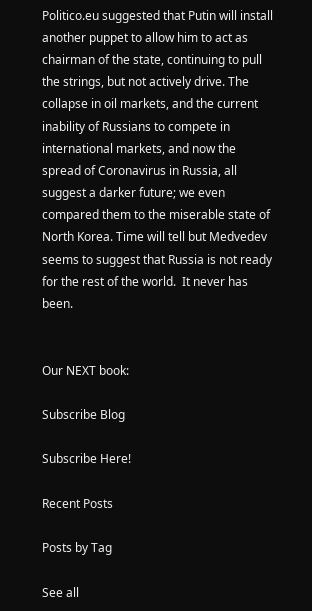Politico.eu suggested that Putin will install another puppet to allow him to act as chairman of the state, continuing to pull the strings, but not actively drive. The collapse in oil markets, and the current inability of Russians to compete in international markets, and now the spread of Coronavirus in Russia, all suggest a darker future; we even compared them to the miserable state of North Korea. Time will tell but Medvedev seems to suggest that Russia is not ready for the rest of the world.  It never has been.


Our NEXT book:

Subscribe Blog

Subscribe Here!

Recent Posts

Posts by Tag

See all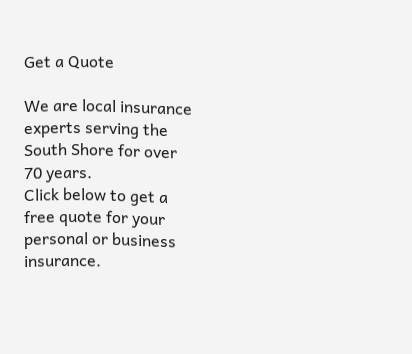Get a Quote

We are local insurance experts serving the South Shore for over 70 years.
Click below to get a free quote for your personal or business insurance.